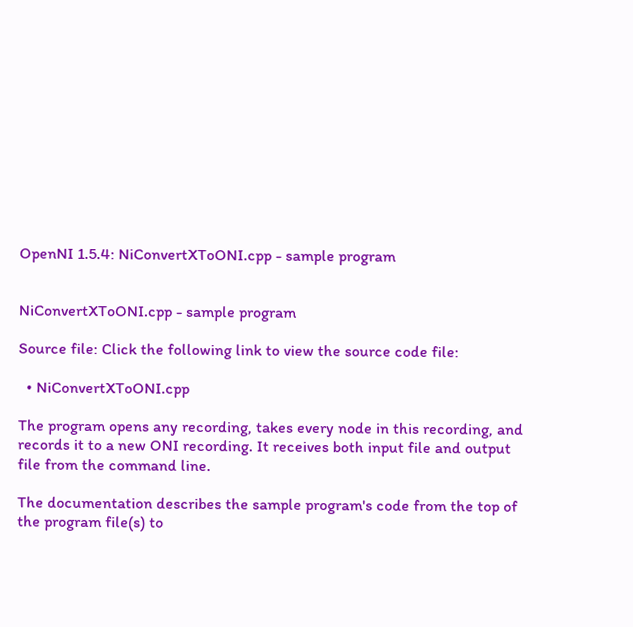OpenNI 1.5.4: NiConvertXToONI.cpp - sample program


NiConvertXToONI.cpp - sample program

Source file: Click the following link to view the source code file:

  • NiConvertXToONI.cpp

The program opens any recording, takes every node in this recording, and records it to a new ONI recording. It receives both input file and output file from the command line.

The documentation describes the sample program's code from the top of the program file(s) to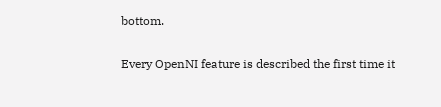bottom.

Every OpenNI feature is described the first time it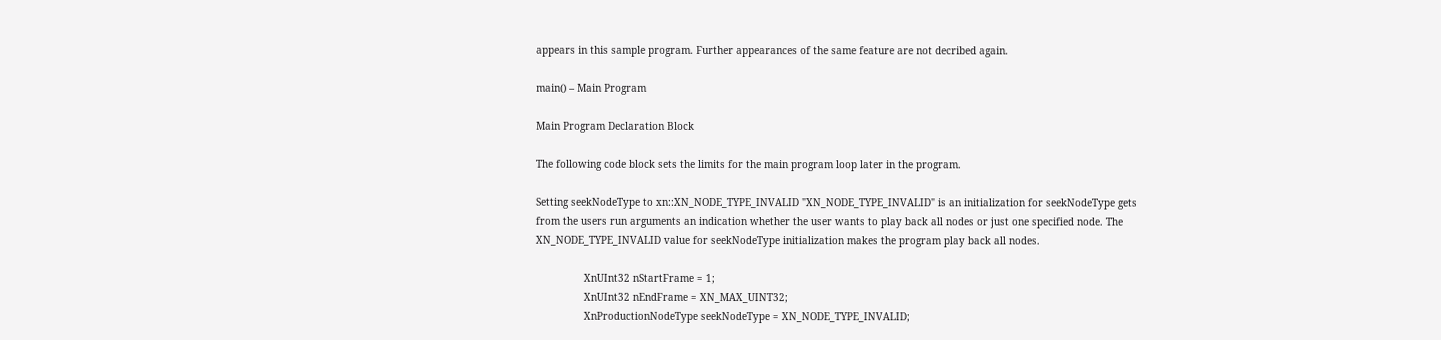appears in this sample program. Further appearances of the same feature are not decribed again.

main() – Main Program

Main Program Declaration Block

The following code block sets the limits for the main program loop later in the program.

Setting seekNodeType to xn::XN_NODE_TYPE_INVALID "XN_NODE_TYPE_INVALID" is an initialization for seekNodeType gets from the users run arguments an indication whether the user wants to play back all nodes or just one specified node. The XN_NODE_TYPE_INVALID value for seekNodeType initialization makes the program play back all nodes.

                XnUInt32 nStartFrame = 1;
                XnUInt32 nEndFrame = XN_MAX_UINT32;
                XnProductionNodeType seekNodeType = XN_NODE_TYPE_INVALID;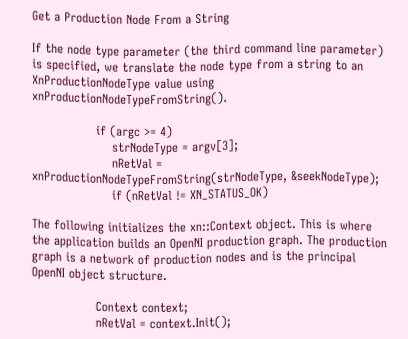Get a Production Node From a String

If the node type parameter (the third command line parameter) is specified, we translate the node type from a string to an XnProductionNodeType value using xnProductionNodeTypeFromString().

                if (argc >= 4)
                    strNodeType = argv[3];
                    nRetVal = xnProductionNodeTypeFromString(strNodeType, &seekNodeType);
                    if (nRetVal != XN_STATUS_OK)

The following initializes the xn::Context object. This is where the application builds an OpenNI production graph. The production graph is a network of production nodes and is the principal OpenNI object structure.

                Context context;
                nRetVal = context.Init();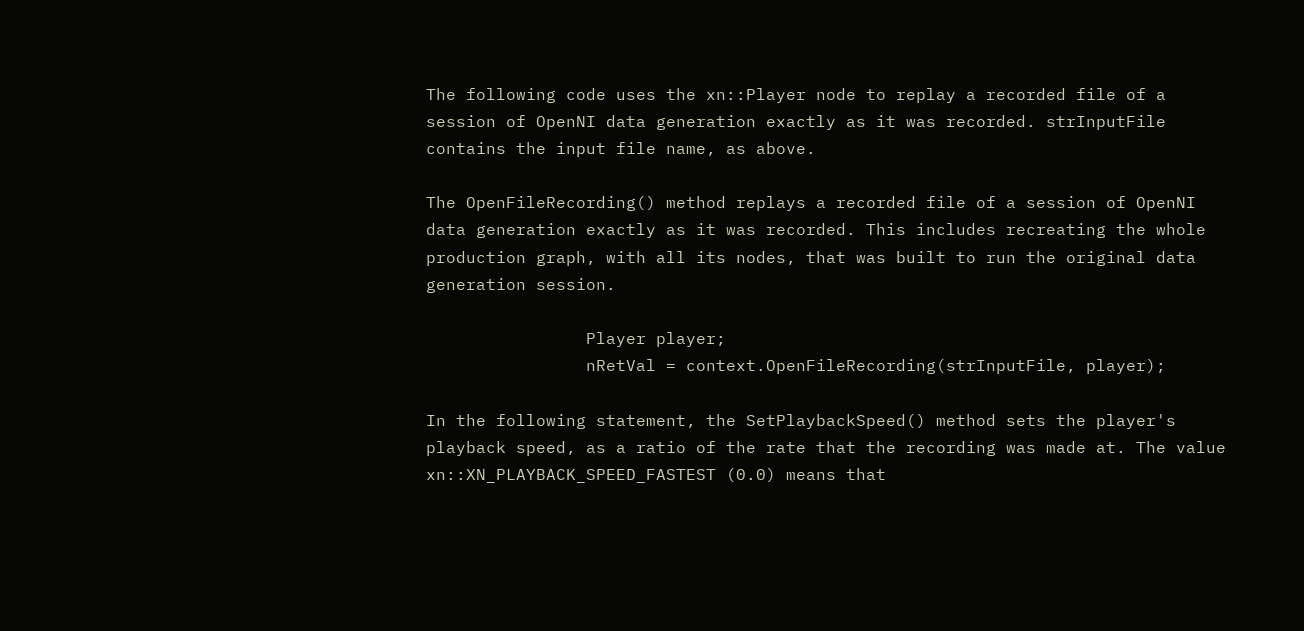The following code uses the xn::Player node to replay a recorded file of a session of OpenNI data generation exactly as it was recorded. strInputFile contains the input file name, as above.

The OpenFileRecording() method replays a recorded file of a session of OpenNI data generation exactly as it was recorded. This includes recreating the whole production graph, with all its nodes, that was built to run the original data generation session.

                Player player;
                nRetVal = context.OpenFileRecording(strInputFile, player);

In the following statement, the SetPlaybackSpeed() method sets the player's playback speed, as a ratio of the rate that the recording was made at. The value xn::XN_PLAYBACK_SPEED_FASTEST (0.0) means that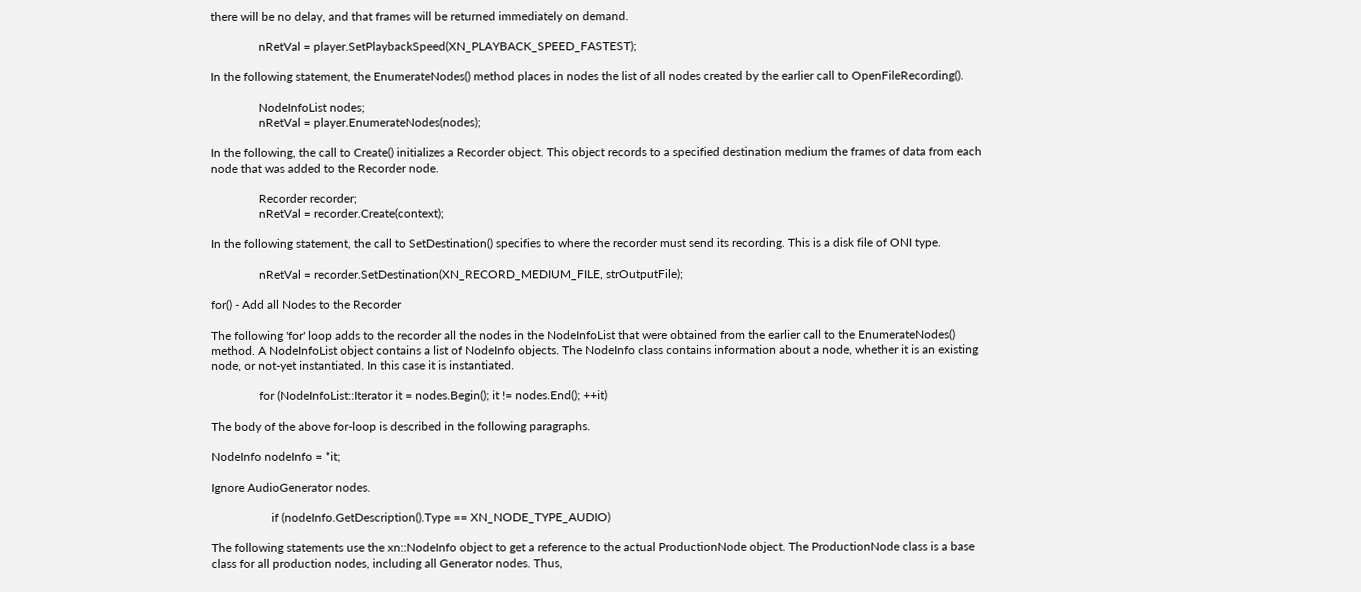there will be no delay, and that frames will be returned immediately on demand.

                nRetVal = player.SetPlaybackSpeed(XN_PLAYBACK_SPEED_FASTEST);

In the following statement, the EnumerateNodes() method places in nodes the list of all nodes created by the earlier call to OpenFileRecording().

                NodeInfoList nodes;
                nRetVal = player.EnumerateNodes(nodes);

In the following, the call to Create() initializes a Recorder object. This object records to a specified destination medium the frames of data from each node that was added to the Recorder node.

                Recorder recorder;
                nRetVal = recorder.Create(context);

In the following statement, the call to SetDestination() specifies to where the recorder must send its recording. This is a disk file of ONI type.

                nRetVal = recorder.SetDestination(XN_RECORD_MEDIUM_FILE, strOutputFile);

for() - Add all Nodes to the Recorder

The following 'for' loop adds to the recorder all the nodes in the NodeInfoList that were obtained from the earlier call to the EnumerateNodes() method. A NodeInfoList object contains a list of NodeInfo objects. The NodeInfo class contains information about a node, whether it is an existing node, or not-yet instantiated. In this case it is instantiated.

                for (NodeInfoList::Iterator it = nodes.Begin(); it != nodes.End(); ++it)

The body of the above for-loop is described in the following paragraphs.

NodeInfo nodeInfo = *it;

Ignore AudioGenerator nodes.

                    if (nodeInfo.GetDescription().Type == XN_NODE_TYPE_AUDIO)

The following statements use the xn::NodeInfo object to get a reference to the actual ProductionNode object. The ProductionNode class is a base class for all production nodes, including all Generator nodes. Thus,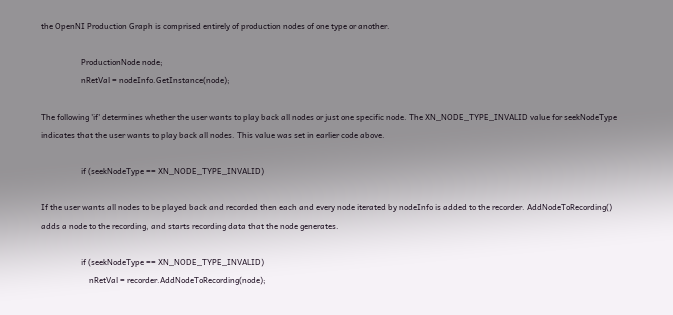the OpenNI Production Graph is comprised entirely of production nodes of one type or another.

                    ProductionNode node;
                    nRetVal = nodeInfo.GetInstance(node);

The following 'if' determines whether the user wants to play back all nodes or just one specific node. The XN_NODE_TYPE_INVALID value for seekNodeType indicates that the user wants to play back all nodes. This value was set in earlier code above.

                    if (seekNodeType == XN_NODE_TYPE_INVALID)

If the user wants all nodes to be played back and recorded then each and every node iterated by nodeInfo is added to the recorder. AddNodeToRecording() adds a node to the recording, and starts recording data that the node generates.

                    if (seekNodeType == XN_NODE_TYPE_INVALID)
                        nRetVal = recorder.AddNodeToRecording(node);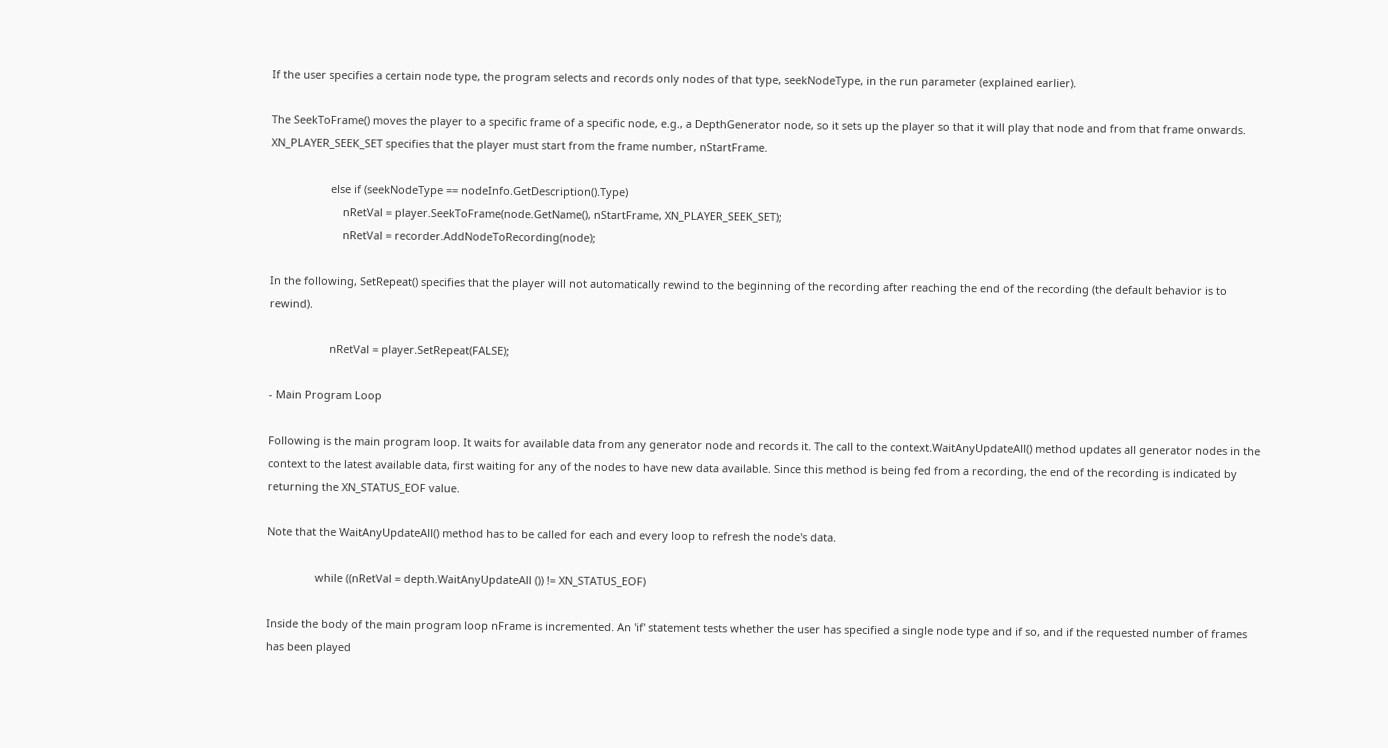If the user specifies a certain node type, the program selects and records only nodes of that type, seekNodeType, in the run parameter (explained earlier).

The SeekToFrame() moves the player to a specific frame of a specific node, e.g., a DepthGenerator node, so it sets up the player so that it will play that node and from that frame onwards. XN_PLAYER_SEEK_SET specifies that the player must start from the frame number, nStartFrame.

                    else if (seekNodeType == nodeInfo.GetDescription().Type)
                        nRetVal = player.SeekToFrame(node.GetName(), nStartFrame, XN_PLAYER_SEEK_SET);
                        nRetVal = recorder.AddNodeToRecording(node);

In the following, SetRepeat() specifies that the player will not automatically rewind to the beginning of the recording after reaching the end of the recording (the default behavior is to rewind).

                    nRetVal = player.SetRepeat(FALSE);

- Main Program Loop

Following is the main program loop. It waits for available data from any generator node and records it. The call to the context.WaitAnyUpdateAll() method updates all generator nodes in the context to the latest available data, first waiting for any of the nodes to have new data available. Since this method is being fed from a recording, the end of the recording is indicated by returning the XN_STATUS_EOF value.

Note that the WaitAnyUpdateAll() method has to be called for each and every loop to refresh the node's data.

                while ((nRetVal = depth.WaitAnyUpdateAll ()) != XN_STATUS_EOF)

Inside the body of the main program loop nFrame is incremented. An 'if' statement tests whether the user has specified a single node type and if so, and if the requested number of frames has been played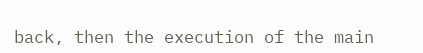back, then the execution of the main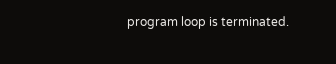program loop is terminated.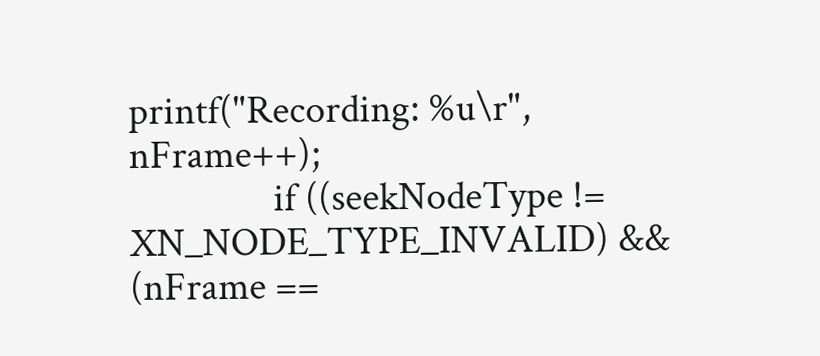printf("Recording: %u\r", nFrame++);
                if ((seekNodeType != XN_NODE_TYPE_INVALID) && (nFrame ==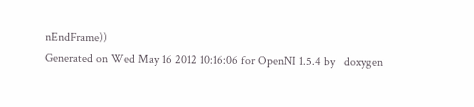nEndFrame))
Generated on Wed May 16 2012 10:16:06 for OpenNI 1.5.4 by   doxygen